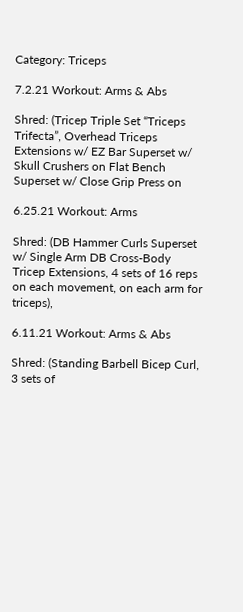Category: Triceps

7.2.21 Workout: Arms & Abs

Shred: (Tricep Triple Set “Triceps Trifecta”, Overhead Triceps Extensions w/ EZ Bar Superset w/ Skull Crushers on Flat Bench Superset w/ Close Grip Press on

6.25.21 Workout: Arms

Shred: (DB Hammer Curls Superset w/ Single Arm DB Cross-Body Tricep Extensions, 4 sets of 16 reps on each movement, on each arm for triceps),

6.11.21 Workout: Arms & Abs

Shred: (Standing Barbell Bicep Curl, 3 sets of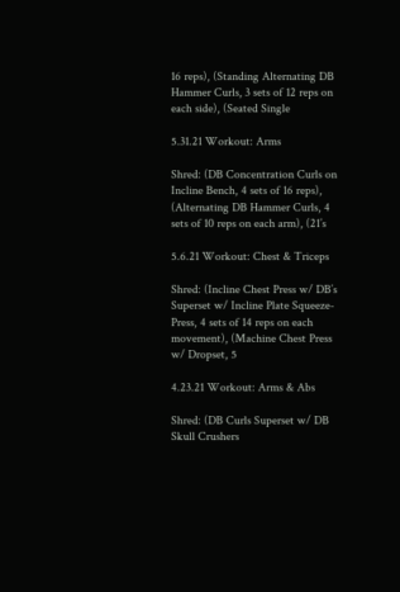16 reps), (Standing Alternating DB Hammer Curls, 3 sets of 12 reps on each side), (Seated Single

5.31.21 Workout: Arms

Shred: (DB Concentration Curls on Incline Bench, 4 sets of 16 reps), (Alternating DB Hammer Curls, 4 sets of 10 reps on each arm), (21’s

5.6.21 Workout: Chest & Triceps

Shred: (Incline Chest Press w/ DB’s Superset w/ Incline Plate Squeeze-Press, 4 sets of 14 reps on each movement), (Machine Chest Press w/ Dropset, 5

4.23.21 Workout: Arms & Abs

Shred: (DB Curls Superset w/ DB Skull Crushers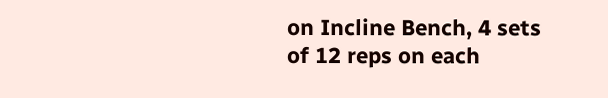on Incline Bench, 4 sets of 12 reps on each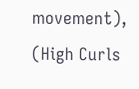movement), (High Curls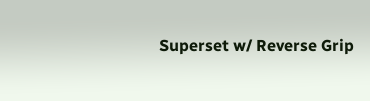Superset w/ Reverse Grip